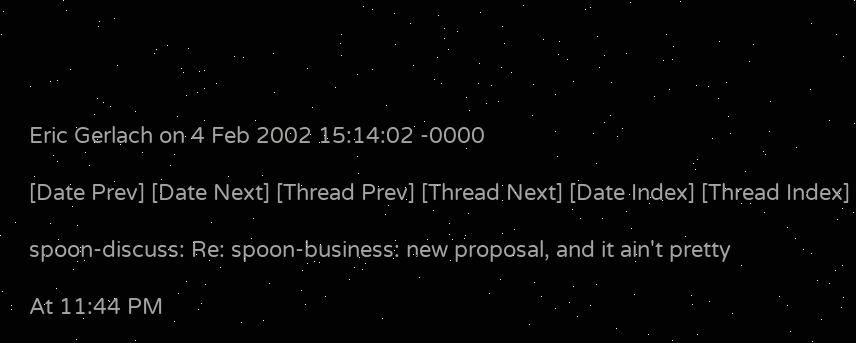Eric Gerlach on 4 Feb 2002 15:14:02 -0000

[Date Prev] [Date Next] [Thread Prev] [Thread Next] [Date Index] [Thread Index]

spoon-discuss: Re: spoon-business: new proposal, and it ain't pretty

At 11:44 PM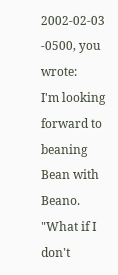2002-02-03 -0500, you wrote:
I'm looking forward to beaning Bean with Beano. "What if I don't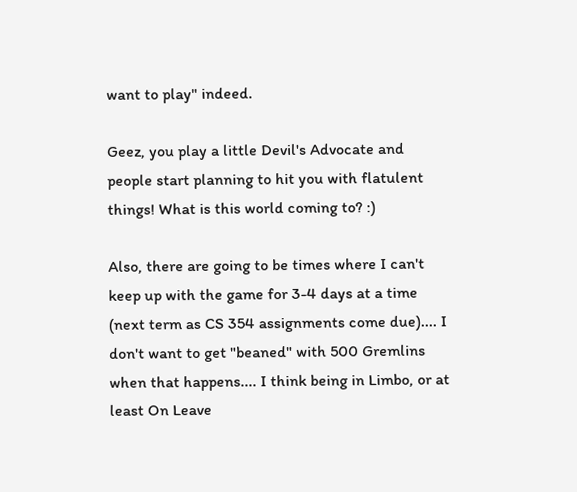want to play" indeed.

Geez, you play a little Devil's Advocate and people start planning to hit you with flatulent things! What is this world coming to? :)

Also, there are going to be times where I can't keep up with the game for 3-4 days at a time (next term as CS 354 assignments come due).... I don't want to get "beaned" with 500 Gremlins when that happens.... I think being in Limbo, or at least On Leave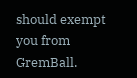should exempt you from GremBall.